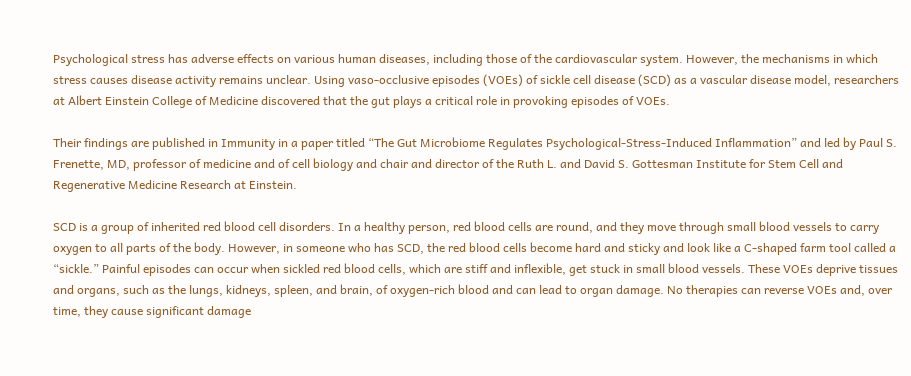Psychological stress has adverse effects on various human diseases, including those of the cardiovascular system. However, the mechanisms in which stress causes disease activity remains unclear. Using vaso-occlusive episodes (VOEs) of sickle cell disease (SCD) as a vascular disease model, researchers at Albert Einstein College of Medicine discovered that the gut plays a critical role in provoking episodes of VOEs.

Their findings are published in Immunity in a paper titled “The Gut Microbiome Regulates Psychological-Stress-Induced Inflammation” and led by Paul S. Frenette, MD, professor of medicine and of cell biology and chair and director of the Ruth L. and David S. Gottesman Institute for Stem Cell and Regenerative Medicine Research at Einstein.

SCD is a group of inherited red blood cell disorders. In a healthy person, red blood cells are round, and they move through small blood vessels to carry oxygen to all parts of the body. However, in someone who has SCD, the red blood cells become hard and sticky and look like a C-shaped farm tool called a “sickle.” Painful episodes can occur when sickled red blood cells, which are stiff and inflexible, get stuck in small blood vessels. These VOEs deprive tissues and organs, such as the lungs, kidneys, spleen, and brain, of oxygen-rich blood and can lead to organ damage. No therapies can reverse VOEs and, over time, they cause significant damage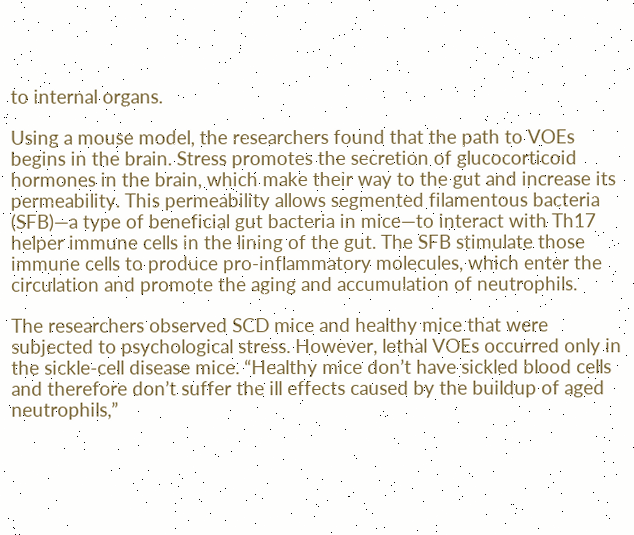to internal organs.

Using a mouse model, the researchers found that the path to VOEs begins in the brain. Stress promotes the secretion of glucocorticoid hormones in the brain, which make their way to the gut and increase its permeability. This permeability allows segmented filamentous bacteria (SFB)—a type of beneficial gut bacteria in mice—to interact with Th17 helper immune cells in the lining of the gut. The SFB stimulate those immune cells to produce pro-inflammatory molecules, which enter the circulation and promote the aging and accumulation of neutrophils.

The researchers observed SCD mice and healthy mice that were subjected to psychological stress. However, lethal VOEs occurred only in the sickle-cell disease mice. “Healthy mice don’t have sickled blood cells and therefore don’t suffer the ill effects caused by the buildup of aged neutrophils,”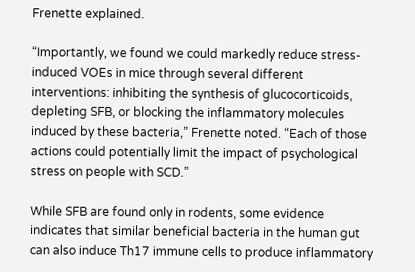Frenette explained.

“Importantly, we found we could markedly reduce stress-induced VOEs in mice through several different interventions: inhibiting the synthesis of glucocorticoids, depleting SFB, or blocking the inflammatory molecules induced by these bacteria,” Frenette noted. “Each of those actions could potentially limit the impact of psychological stress on people with SCD.”

While SFB are found only in rodents, some evidence indicates that similar beneficial bacteria in the human gut can also induce Th17 immune cells to produce inflammatory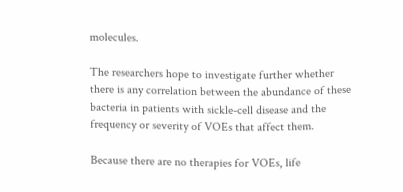molecules.

The researchers hope to investigate further whether there is any correlation between the abundance of these bacteria in patients with sickle-cell disease and the frequency or severity of VOEs that affect them.

Because there are no therapies for VOEs, life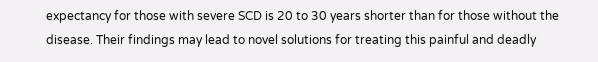expectancy for those with severe SCD is 20 to 30 years shorter than for those without the disease. Their findings may lead to novel solutions for treating this painful and deadly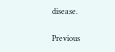disease.

Previous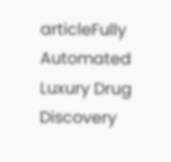articleFully Automated Luxury Drug Discovery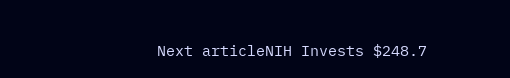Next articleNIH Invests $248.7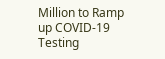Million to Ramp up COVID-19 Testing